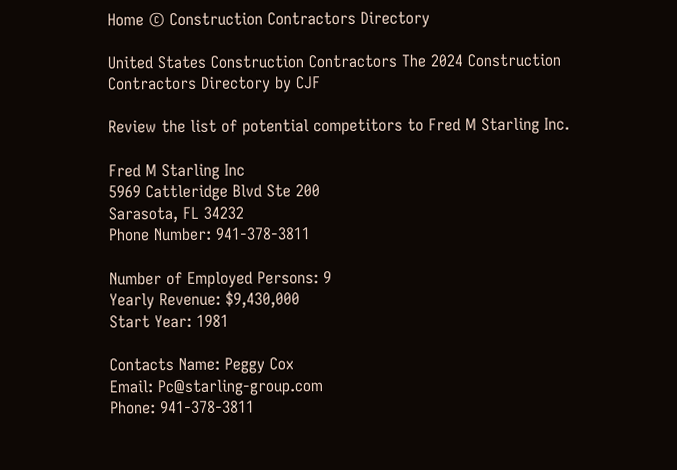Home © Construction Contractors Directory

United States Construction Contractors The 2024 Construction Contractors Directory by CJF

Review the list of potential competitors to Fred M Starling Inc.

Fred M Starling Inc
5969 Cattleridge Blvd Ste 200
Sarasota, FL 34232
Phone Number: 941-378-3811

Number of Employed Persons: 9
Yearly Revenue: $9,430,000
Start Year: 1981

Contacts Name: Peggy Cox
Email: Pc@starling-group.com
Phone: 941-378-3811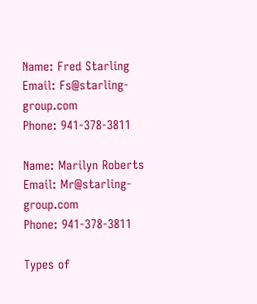Name: Fred Starling
Email: Fs@starling-group.com
Phone: 941-378-3811

Name: Marilyn Roberts
Email: Mr@starling-group.com
Phone: 941-378-3811

Types of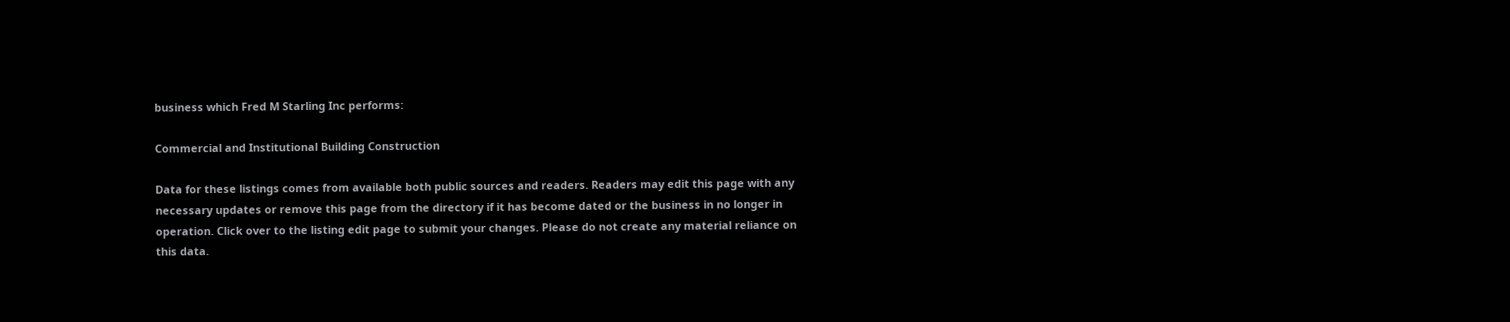business which Fred M Starling Inc performs:

Commercial and Institutional Building Construction

Data for these listings comes from available both public sources and readers. Readers may edit this page with any necessary updates or remove this page from the directory if it has become dated or the business in no longer in operation. Click over to the listing edit page to submit your changes. Please do not create any material reliance on this data.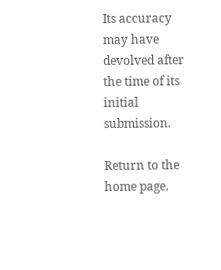Its accuracy may have devolved after the time of its initial submission.

Return to the home page.